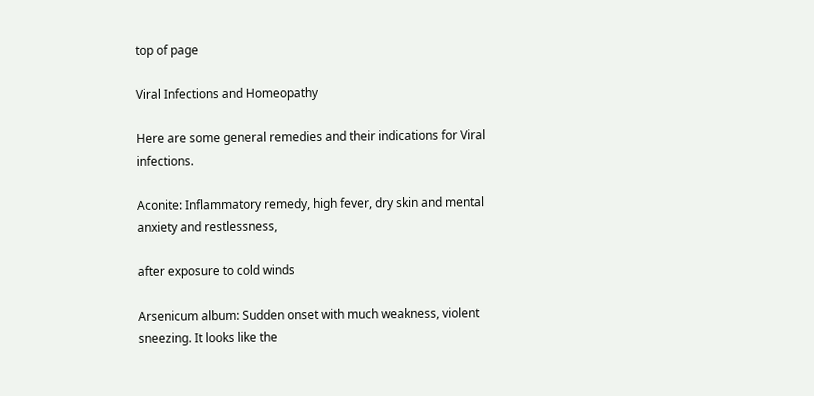top of page

Viral Infections and Homeopathy

Here are some general remedies and their indications for Viral infections.

Aconite: Inflammatory remedy, high fever, dry skin and mental anxiety and restlessness,

after exposure to cold winds

Arsenicum album: Sudden onset with much weakness, violent sneezing. It looks like the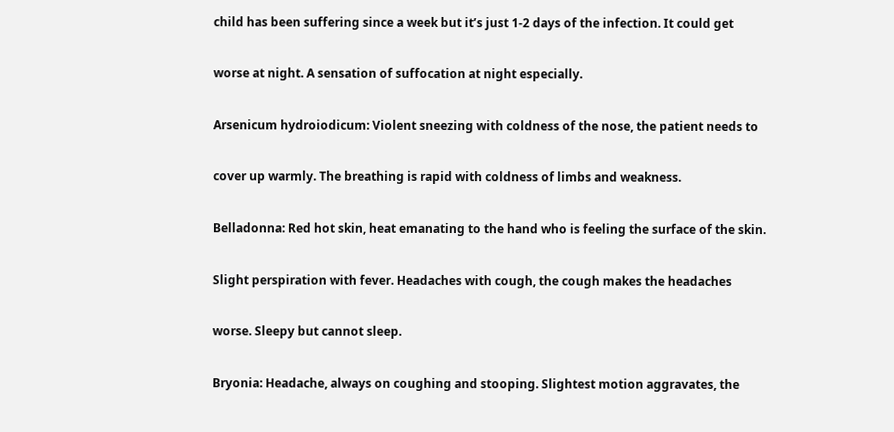child has been suffering since a week but it’s just 1-2 days of the infection. It could get

worse at night. A sensation of suffocation at night especially.

Arsenicum hydroiodicum: Violent sneezing with coldness of the nose, the patient needs to

cover up warmly. The breathing is rapid with coldness of limbs and weakness.

Belladonna: Red hot skin, heat emanating to the hand who is feeling the surface of the skin.

Slight perspiration with fever. Headaches with cough, the cough makes the headaches

worse. Sleepy but cannot sleep.

Bryonia: Headache, always on coughing and stooping. Slightest motion aggravates, the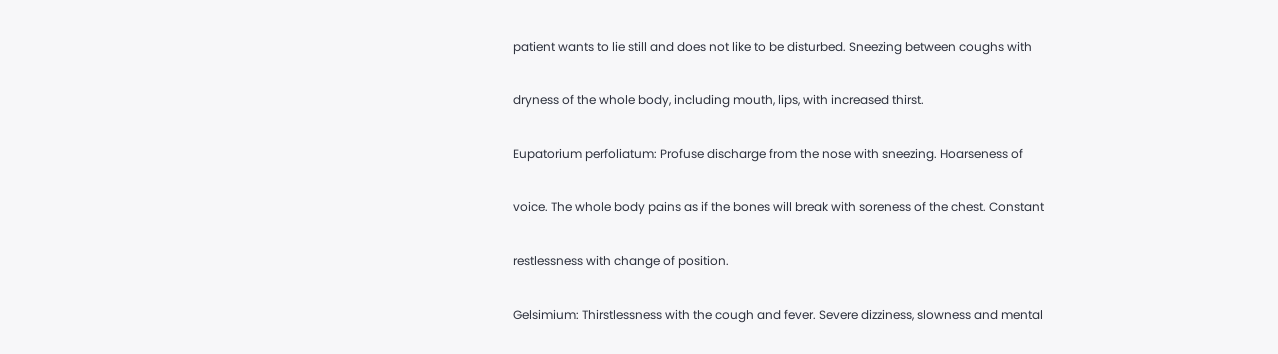patient wants to lie still and does not like to be disturbed. Sneezing between coughs with

dryness of the whole body, including mouth, lips, with increased thirst.

Eupatorium perfoliatum: Profuse discharge from the nose with sneezing. Hoarseness of

voice. The whole body pains as if the bones will break with soreness of the chest. Constant

restlessness with change of position.

Gelsimium: Thirstlessness with the cough and fever. Severe dizziness, slowness and mental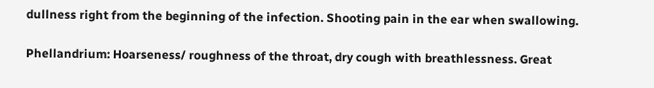dullness right from the beginning of the infection. Shooting pain in the ear when swallowing.

Phellandrium: Hoarseness/ roughness of the throat, dry cough with breathlessness. Great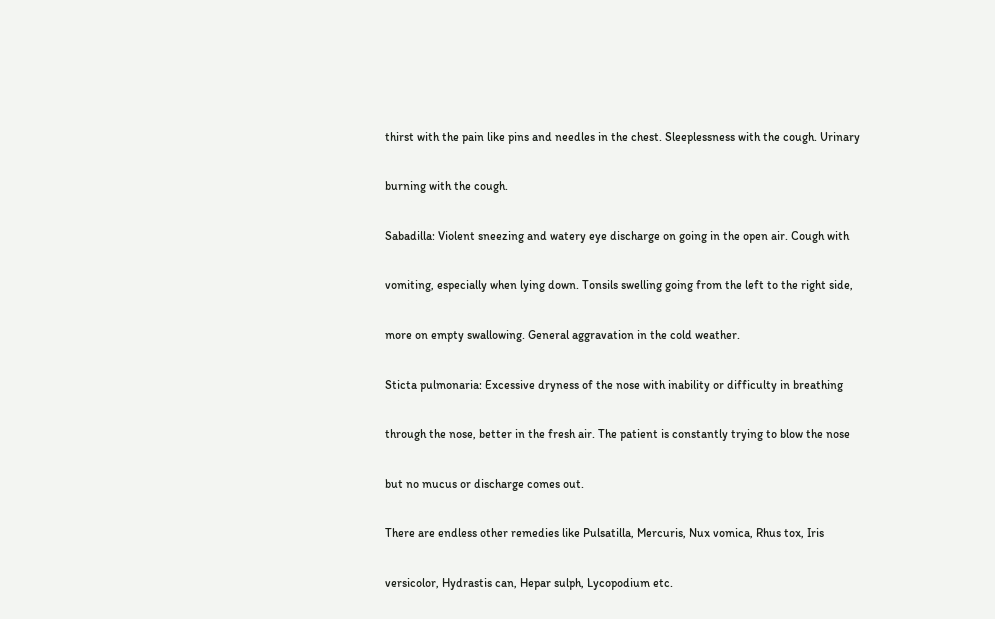thirst with the pain like pins and needles in the chest. Sleeplessness with the cough. Urinary

burning with the cough.

Sabadilla: Violent sneezing and watery eye discharge on going in the open air. Cough with

vomiting, especially when lying down. Tonsils swelling going from the left to the right side,

more on empty swallowing. General aggravation in the cold weather.

Sticta pulmonaria: Excessive dryness of the nose with inability or difficulty in breathing

through the nose, better in the fresh air. The patient is constantly trying to blow the nose

but no mucus or discharge comes out.

There are endless other remedies like Pulsatilla, Mercuris, Nux vomica, Rhus tox, Iris

versicolor, Hydrastis can, Hepar sulph, Lycopodium etc.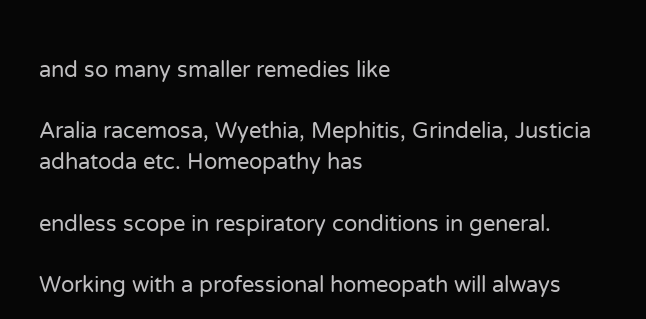and so many smaller remedies like

Aralia racemosa, Wyethia, Mephitis, Grindelia, Justicia adhatoda etc. Homeopathy has

endless scope in respiratory conditions in general.

Working with a professional homeopath will always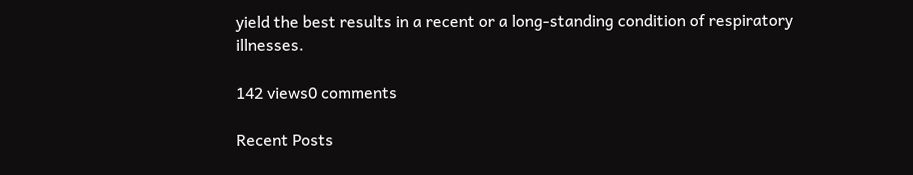yield the best results in a recent or a long-standing condition of respiratory illnesses.

142 views0 comments

Recent Posts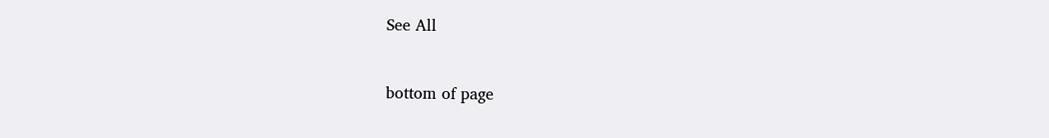See All


bottom of page